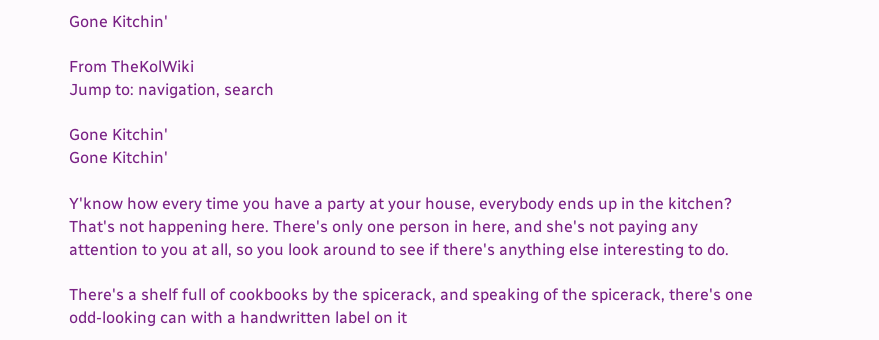Gone Kitchin'

From TheKolWiki
Jump to: navigation, search

Gone Kitchin'
Gone Kitchin'

Y'know how every time you have a party at your house, everybody ends up in the kitchen? That's not happening here. There's only one person in here, and she's not paying any attention to you at all, so you look around to see if there's anything else interesting to do.

There's a shelf full of cookbooks by the spicerack, and speaking of the spicerack, there's one odd-looking can with a handwritten label on it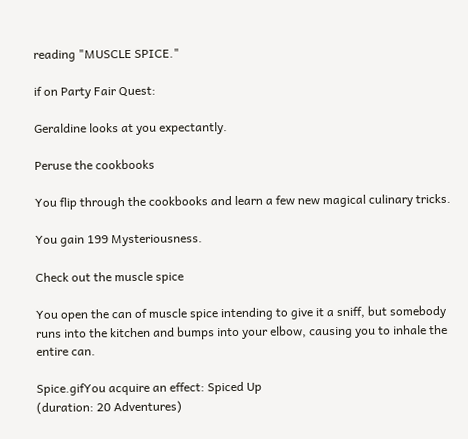reading "MUSCLE SPICE."

if on Party Fair Quest:

Geraldine looks at you expectantly.

Peruse the cookbooks

You flip through the cookbooks and learn a few new magical culinary tricks.

You gain 199 Mysteriousness.

Check out the muscle spice

You open the can of muscle spice intending to give it a sniff, but somebody runs into the kitchen and bumps into your elbow, causing you to inhale the entire can.

Spice.gifYou acquire an effect: Spiced Up
(duration: 20 Adventures)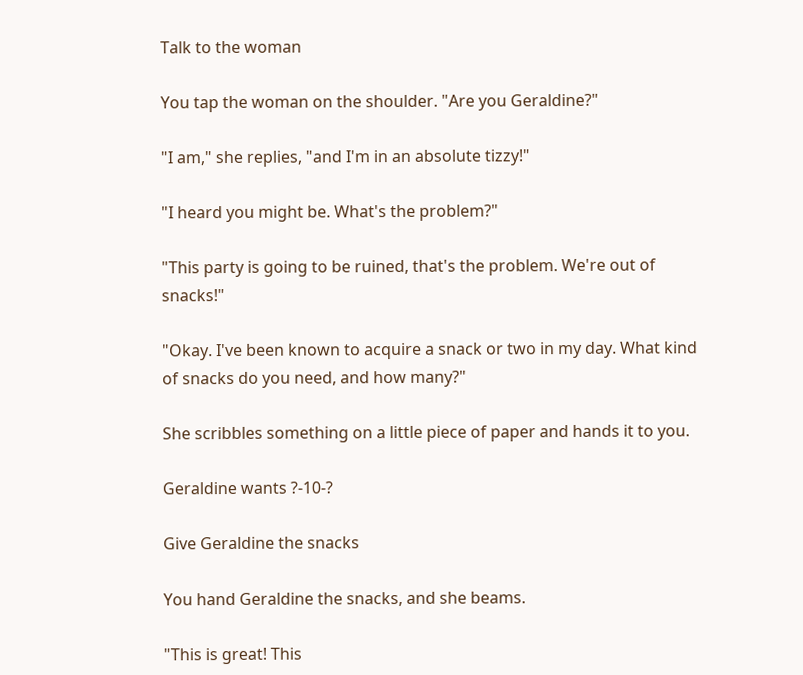Talk to the woman

You tap the woman on the shoulder. "Are you Geraldine?"

"I am," she replies, "and I'm in an absolute tizzy!"

"I heard you might be. What's the problem?"

"This party is going to be ruined, that's the problem. We're out of snacks!"

"Okay. I've been known to acquire a snack or two in my day. What kind of snacks do you need, and how many?"

She scribbles something on a little piece of paper and hands it to you.

Geraldine wants ?-10-?

Give Geraldine the snacks

You hand Geraldine the snacks, and she beams.

"This is great! This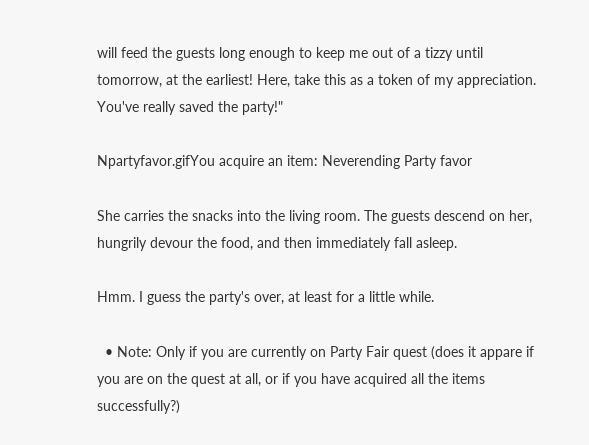will feed the guests long enough to keep me out of a tizzy until tomorrow, at the earliest! Here, take this as a token of my appreciation. You've really saved the party!"

Npartyfavor.gifYou acquire an item: Neverending Party favor

She carries the snacks into the living room. The guests descend on her, hungrily devour the food, and then immediately fall asleep.

Hmm. I guess the party's over, at least for a little while.

  • Note: Only if you are currently on Party Fair quest (does it appare if you are on the quest at all, or if you have acquired all the items successfully?)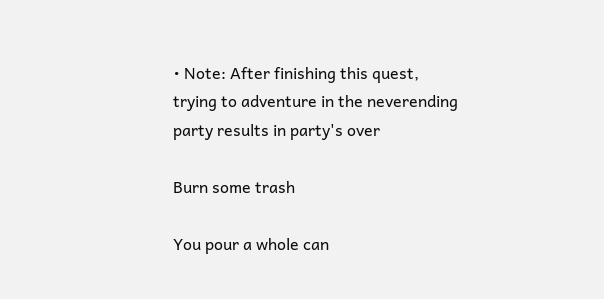• Note: After finishing this quest, trying to adventure in the neverending party results in party's over

Burn some trash

You pour a whole can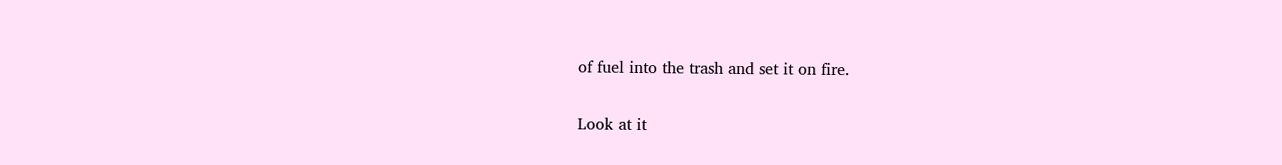of fuel into the trash and set it on fire.

Look at it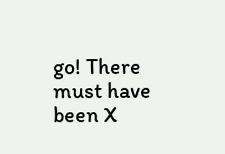go! There must have been X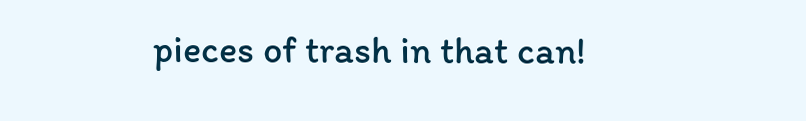pieces of trash in that can!